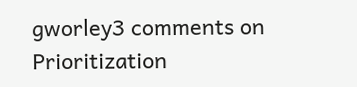gworley3 comments on Prioritization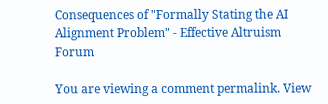Consequences of "Formally Stating the AI Alignment Problem" - Effective Altruism Forum

You are viewing a comment permalink. View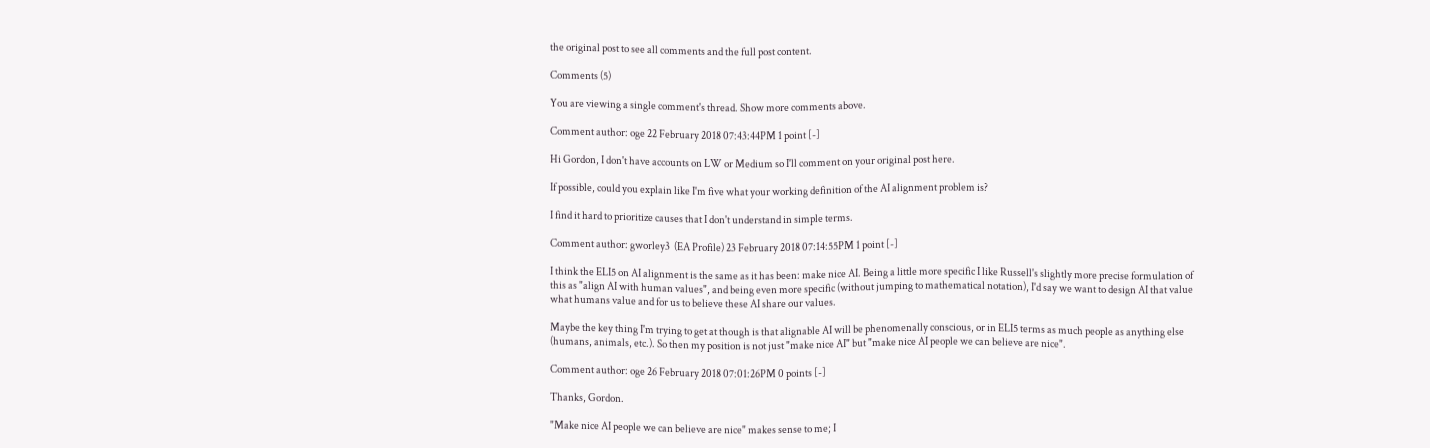the original post to see all comments and the full post content.

Comments (5)

You are viewing a single comment's thread. Show more comments above.

Comment author: oge 22 February 2018 07:43:44PM 1 point [-]

Hi Gordon, I don't have accounts on LW or Medium so I'll comment on your original post here.

If possible, could you explain like I'm five what your working definition of the AI alignment problem is?

I find it hard to prioritize causes that I don't understand in simple terms.

Comment author: gworley3  (EA Profile) 23 February 2018 07:14:55PM 1 point [-]

I think the ELI5 on AI alignment is the same as it has been: make nice AI. Being a little more specific I like Russell's slightly more precise formulation of this as "align AI with human values", and being even more specific (without jumping to mathematical notation), I'd say we want to design AI that value what humans value and for us to believe these AI share our values.

Maybe the key thing I'm trying to get at though is that alignable AI will be phenomenally conscious, or in ELI5 terms as much people as anything else (humans, animals, etc.). So then my position is not just "make nice AI" but "make nice AI people we can believe are nice".

Comment author: oge 26 February 2018 07:01:26PM 0 points [-]

Thanks, Gordon.

"Make nice AI people we can believe are nice" makes sense to me; I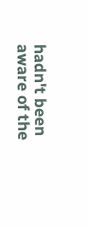hadn't been aware of the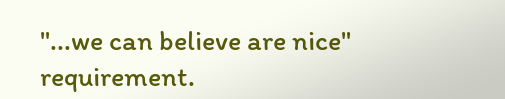"...we can believe are nice" requirement.